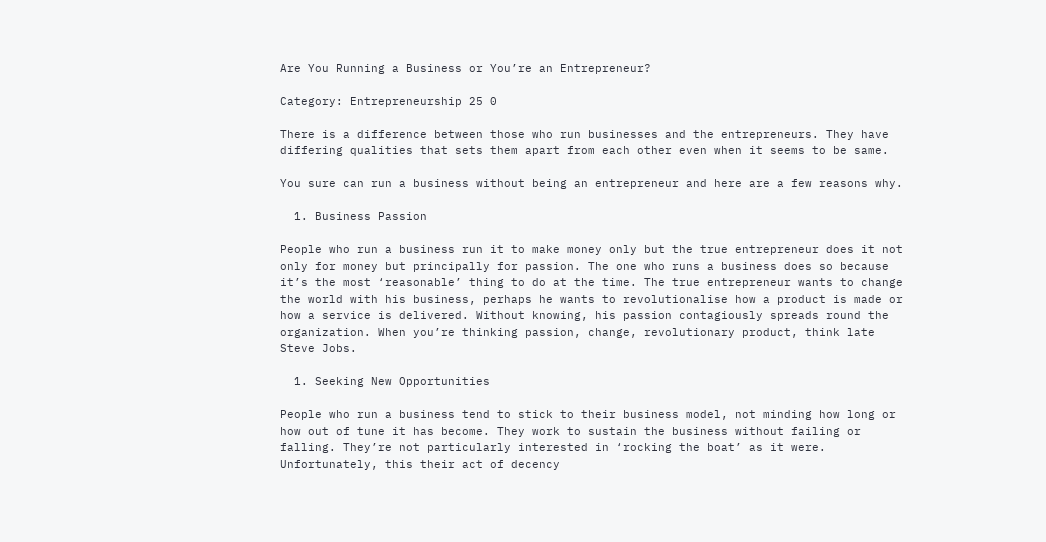Are You Running a Business or You’re an Entrepreneur?

Category: Entrepreneurship 25 0

There is a difference between those who run businesses and the entrepreneurs. They have differing qualities that sets them apart from each other even when it seems to be same.

You sure can run a business without being an entrepreneur and here are a few reasons why.

  1. Business Passion

People who run a business run it to make money only but the true entrepreneur does it not only for money but principally for passion. The one who runs a business does so because it’s the most ‘reasonable’ thing to do at the time. The true entrepreneur wants to change the world with his business, perhaps he wants to revolutionalise how a product is made or how a service is delivered. Without knowing, his passion contagiously spreads round the organization. When you’re thinking passion, change, revolutionary product, think late Steve Jobs.

  1. Seeking New Opportunities

People who run a business tend to stick to their business model, not minding how long or how out of tune it has become. They work to sustain the business without failing or falling. They’re not particularly interested in ‘rocking the boat’ as it were. Unfortunately, this their act of decency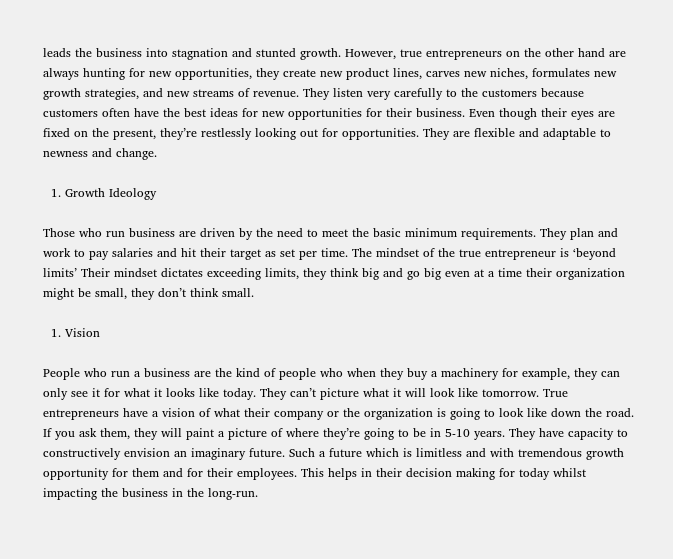leads the business into stagnation and stunted growth. However, true entrepreneurs on the other hand are always hunting for new opportunities, they create new product lines, carves new niches, formulates new growth strategies, and new streams of revenue. They listen very carefully to the customers because customers often have the best ideas for new opportunities for their business. Even though their eyes are fixed on the present, they’re restlessly looking out for opportunities. They are flexible and adaptable to newness and change.

  1. Growth Ideology

Those who run business are driven by the need to meet the basic minimum requirements. They plan and work to pay salaries and hit their target as set per time. The mindset of the true entrepreneur is ‘beyond limits’ Their mindset dictates exceeding limits, they think big and go big even at a time their organization might be small, they don’t think small.

  1. Vision

People who run a business are the kind of people who when they buy a machinery for example, they can only see it for what it looks like today. They can’t picture what it will look like tomorrow. True entrepreneurs have a vision of what their company or the organization is going to look like down the road. If you ask them, they will paint a picture of where they’re going to be in 5-10 years. They have capacity to constructively envision an imaginary future. Such a future which is limitless and with tremendous growth opportunity for them and for their employees. This helps in their decision making for today whilst impacting the business in the long-run.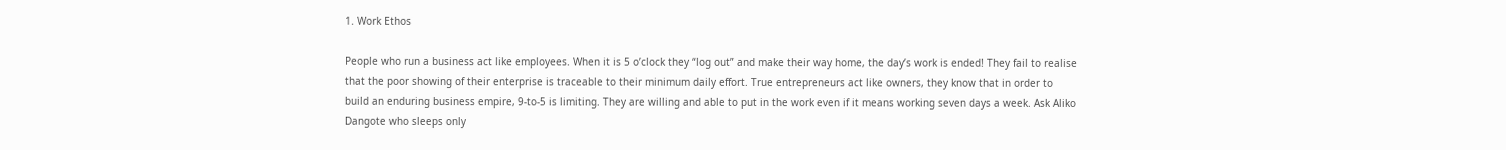1. Work Ethos

People who run a business act like employees. When it is 5 o’clock they “log out” and make their way home, the day’s work is ended! They fail to realise that the poor showing of their enterprise is traceable to their minimum daily effort. True entrepreneurs act like owners, they know that in order to build an enduring business empire, 9-to-5 is limiting. They are willing and able to put in the work even if it means working seven days a week. Ask Aliko Dangote who sleeps only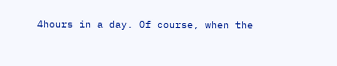4hours in a day. Of course, when the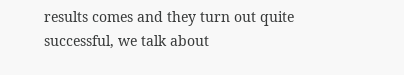results comes and they turn out quite successful, we talk about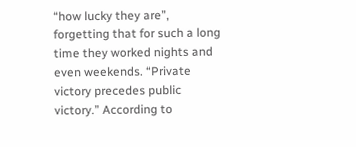“how lucky they are”, forgetting that for such a long time they worked nights and even weekends. “Private victory precedes public victory.” According to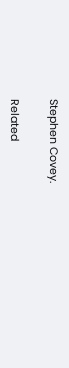Stephen Covey.

Related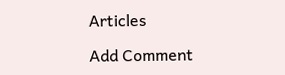Articles

Add Comment